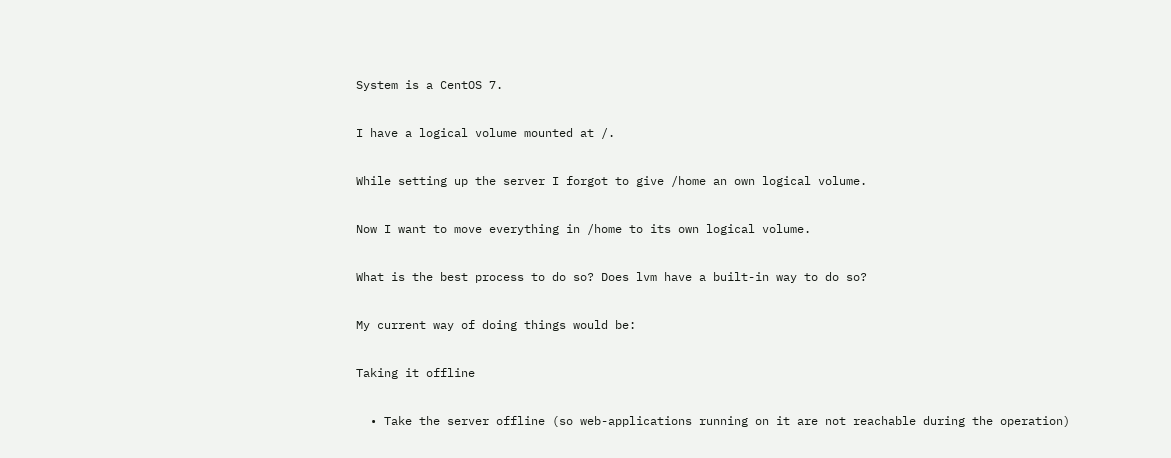System is a CentOS 7.

I have a logical volume mounted at /.

While setting up the server I forgot to give /home an own logical volume.

Now I want to move everything in /home to its own logical volume.

What is the best process to do so? Does lvm have a built-in way to do so?

My current way of doing things would be:

Taking it offline

  • Take the server offline (so web-applications running on it are not reachable during the operation)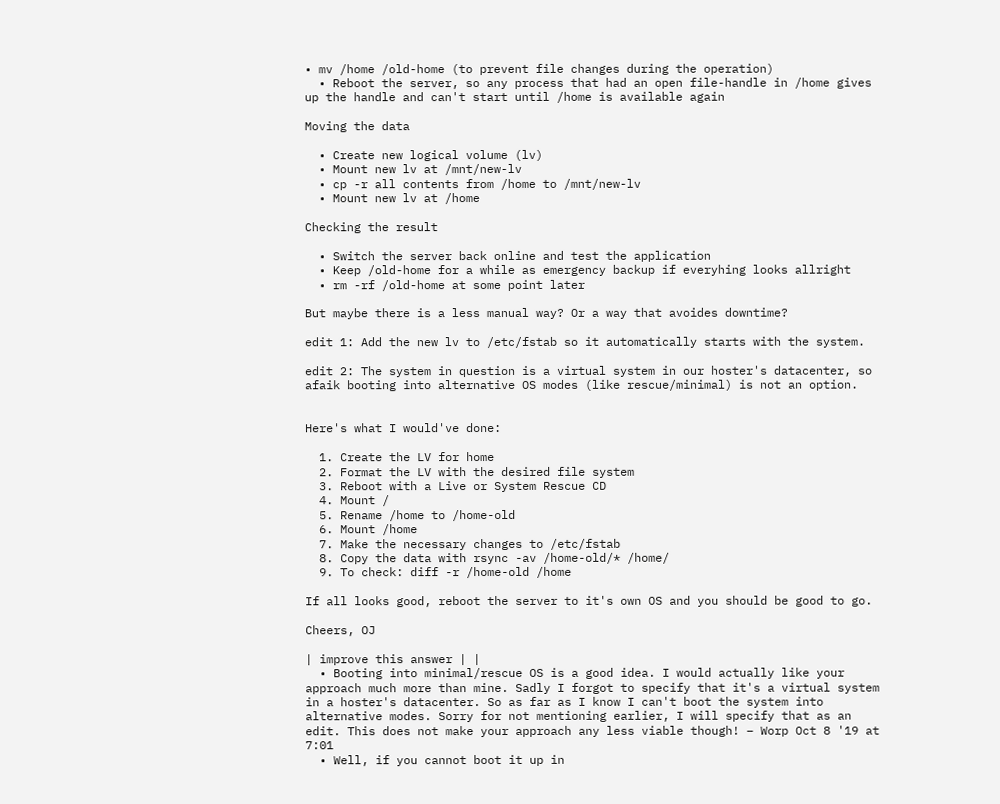• mv /home /old-home (to prevent file changes during the operation)
  • Reboot the server, so any process that had an open file-handle in /home gives up the handle and can't start until /home is available again

Moving the data

  • Create new logical volume (lv)
  • Mount new lv at /mnt/new-lv
  • cp -r all contents from /home to /mnt/new-lv
  • Mount new lv at /home

Checking the result

  • Switch the server back online and test the application
  • Keep /old-home for a while as emergency backup if everyhing looks allright
  • rm -rf /old-home at some point later

But maybe there is a less manual way? Or a way that avoides downtime?

edit 1: Add the new lv to /etc/fstab so it automatically starts with the system.

edit 2: The system in question is a virtual system in our hoster's datacenter, so afaik booting into alternative OS modes (like rescue/minimal) is not an option.


Here's what I would've done:

  1. Create the LV for home
  2. Format the LV with the desired file system
  3. Reboot with a Live or System Rescue CD
  4. Mount /
  5. Rename /home to /home-old
  6. Mount /home
  7. Make the necessary changes to /etc/fstab
  8. Copy the data with rsync -av /home-old/* /home/
  9. To check: diff -r /home-old /home

If all looks good, reboot the server to it's own OS and you should be good to go.

Cheers, OJ

| improve this answer | |
  • Booting into minimal/rescue OS is a good idea. I would actually like your approach much more than mine. Sadly I forgot to specify that it's a virtual system in a hoster's datacenter. So as far as I know I can't boot the system into alternative modes. Sorry for not mentioning earlier, I will specify that as an edit. This does not make your approach any less viable though! – Worp Oct 8 '19 at 7:01
  • Well, if you cannot boot it up in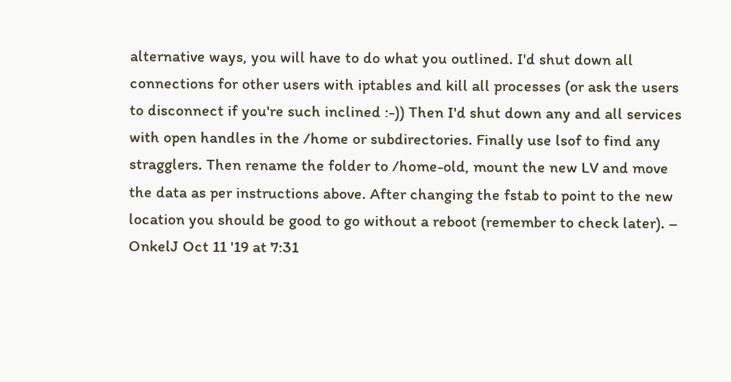alternative ways, you will have to do what you outlined. I'd shut down all connections for other users with iptables and kill all processes (or ask the users to disconnect if you're such inclined :-)) Then I'd shut down any and all services with open handles in the /home or subdirectories. Finally use lsof to find any stragglers. Then rename the folder to /home-old, mount the new LV and move the data as per instructions above. After changing the fstab to point to the new location you should be good to go without a reboot (remember to check later). – OnkelJ Oct 11 '19 at 7:31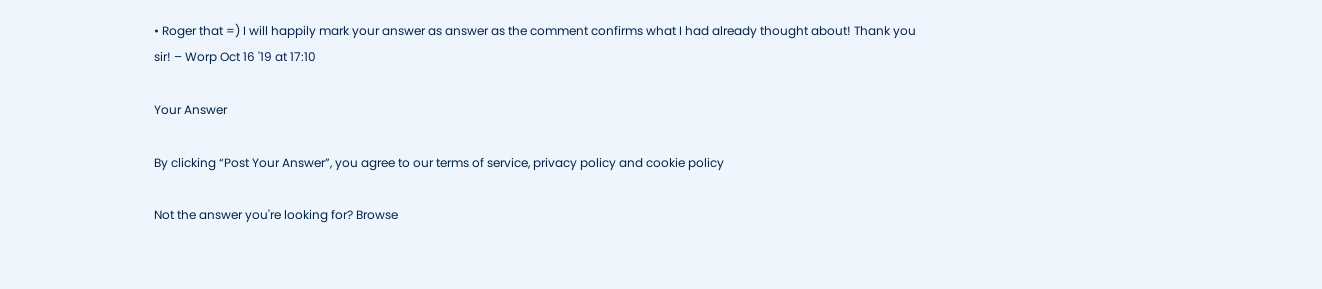• Roger that =) I will happily mark your answer as answer as the comment confirms what I had already thought about! Thank you sir! – Worp Oct 16 '19 at 17:10

Your Answer

By clicking “Post Your Answer”, you agree to our terms of service, privacy policy and cookie policy

Not the answer you're looking for? Browse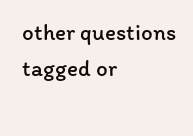other questions tagged or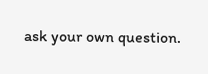ask your own question.